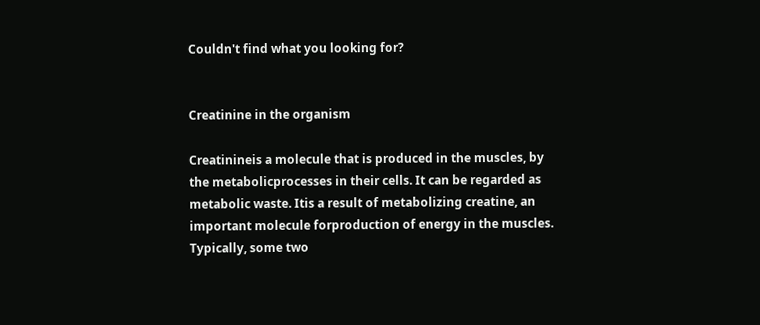Couldn't find what you looking for?


Creatinine in the organism

Creatinineis a molecule that is produced in the muscles, by the metabolicprocesses in their cells. It can be regarded as metabolic waste. Itis a result of metabolizing creatine, an important molecule forproduction of energy in the muscles. Typically, some two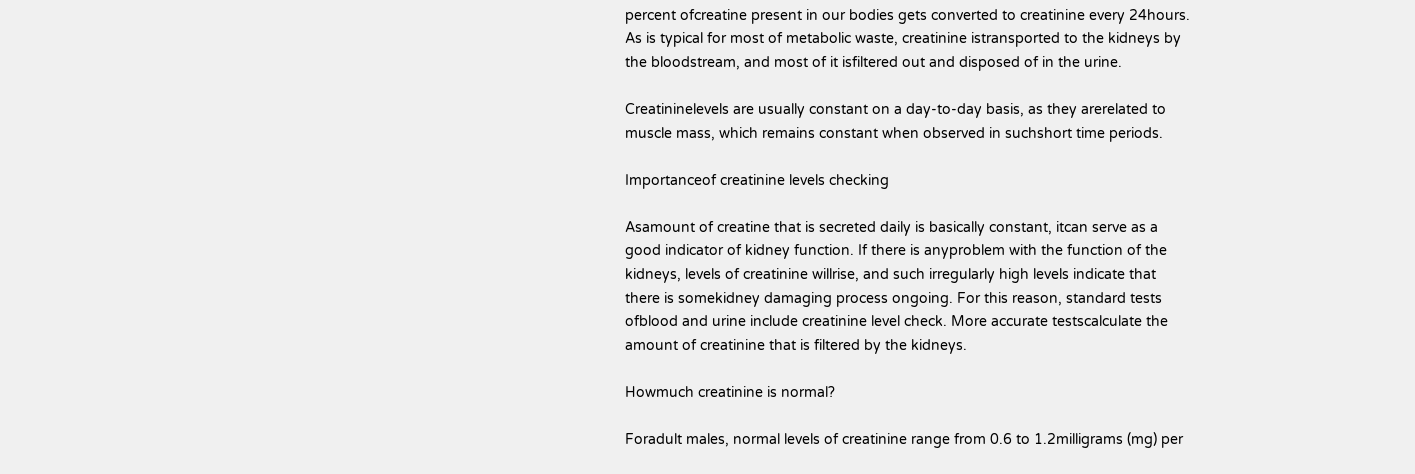percent ofcreatine present in our bodies gets converted to creatinine every 24hours. As is typical for most of metabolic waste, creatinine istransported to the kidneys by the bloodstream, and most of it isfiltered out and disposed of in the urine.

Creatininelevels are usually constant on a day-to-day basis, as they arerelated to muscle mass, which remains constant when observed in suchshort time periods.

Importanceof creatinine levels checking

Asamount of creatine that is secreted daily is basically constant, itcan serve as a good indicator of kidney function. If there is anyproblem with the function of the kidneys, levels of creatinine willrise, and such irregularly high levels indicate that there is somekidney damaging process ongoing. For this reason, standard tests ofblood and urine include creatinine level check. More accurate testscalculate the amount of creatinine that is filtered by the kidneys.

Howmuch creatinine is normal?

Foradult males, normal levels of creatinine range from 0.6 to 1.2milligrams (mg) per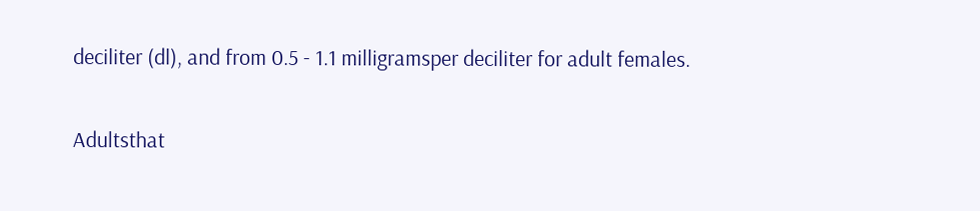deciliter (dl), and from 0.5 - 1.1 milligramsper deciliter for adult females.

Adultsthat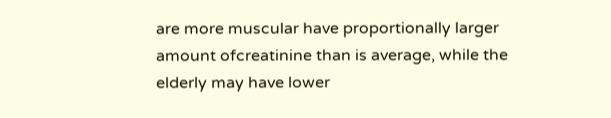are more muscular have proportionally larger amount ofcreatinine than is average, while the elderly may have lower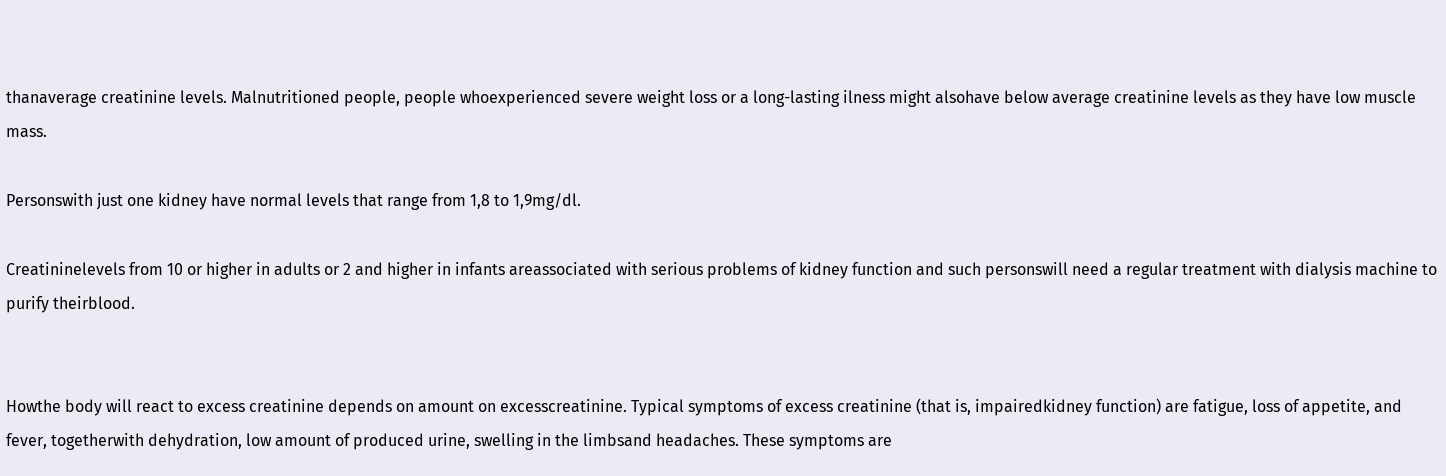thanaverage creatinine levels. Malnutritioned people, people whoexperienced severe weight loss or a long-lasting ilness might alsohave below average creatinine levels as they have low muscle mass.

Personswith just one kidney have normal levels that range from 1,8 to 1,9mg/dl.

Creatininelevels from 10 or higher in adults or 2 and higher in infants areassociated with serious problems of kidney function and such personswill need a regular treatment with dialysis machine to purify theirblood.


Howthe body will react to excess creatinine depends on amount on excesscreatinine. Typical symptoms of excess creatinine (that is, impairedkidney function) are fatigue, loss of appetite, and fever, togetherwith dehydration, low amount of produced urine, swelling in the limbsand headaches. These symptoms are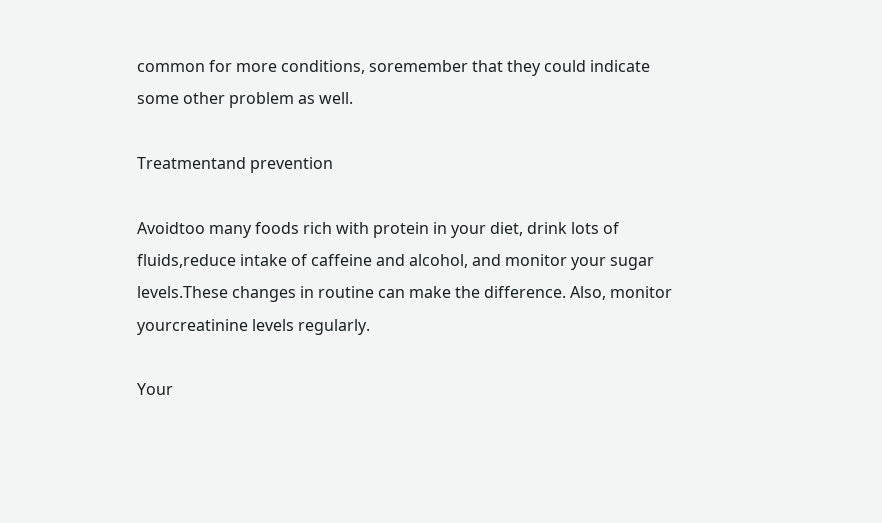common for more conditions, soremember that they could indicate some other problem as well.

Treatmentand prevention

Avoidtoo many foods rich with protein in your diet, drink lots of fluids,reduce intake of caffeine and alcohol, and monitor your sugar levels.These changes in routine can make the difference. Also, monitor yourcreatinine levels regularly.

Your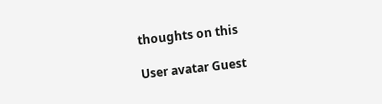thoughts on this

User avatar Guest